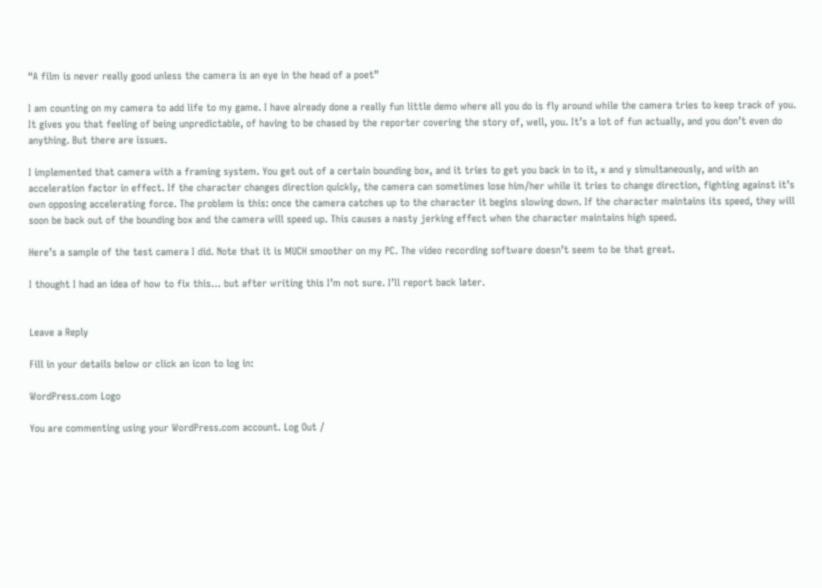“A film is never really good unless the camera is an eye in the head of a poet”

I am counting on my camera to add life to my game. I have already done a really fun little demo where all you do is fly around while the camera tries to keep track of you. It gives you that feeling of being unpredictable, of having to be chased by the reporter covering the story of, well, you. It’s a lot of fun actually, and you don’t even do anything. But there are issues.

I implemented that camera with a framing system. You get out of a certain bounding box, and it tries to get you back in to it, x and y simultaneously, and with an acceleration factor in effect. If the character changes direction quickly, the camera can sometimes lose him/her while it tries to change direction, fighting against it’s own opposing accelerating force. The problem is this: once the camera catches up to the character it begins slowing down. If the character maintains its speed, they will soon be back out of the bounding box and the camera will speed up. This causes a nasty jerking effect when the character maintains high speed.

Here’s a sample of the test camera I did. Note that it is MUCH smoother on my PC. The video recording software doesn’t seem to be that great.

I thought I had an idea of how to fix this… but after writing this I’m not sure. I’ll report back later.


Leave a Reply

Fill in your details below or click an icon to log in:

WordPress.com Logo

You are commenting using your WordPress.com account. Log Out /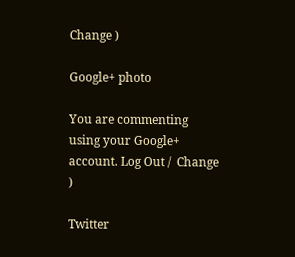Change )

Google+ photo

You are commenting using your Google+ account. Log Out /  Change )

Twitter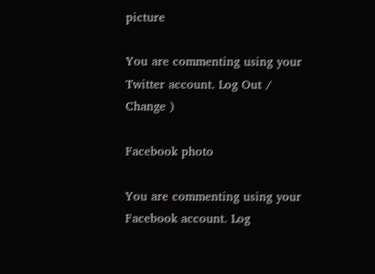picture

You are commenting using your Twitter account. Log Out /  Change )

Facebook photo

You are commenting using your Facebook account. Log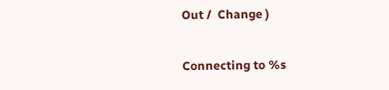Out /  Change )


Connecting to %s